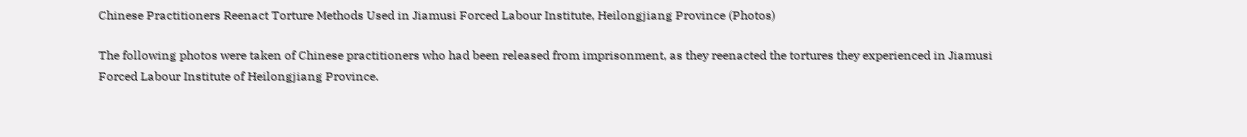Chinese Practitioners Reenact Torture Methods Used in Jiamusi Forced Labour Institute, Heilongjiang Province (Photos)

The following photos were taken of Chinese practitioners who had been released from imprisonment, as they reenacted the tortures they experienced in Jiamusi Forced Labour Institute of Heilongjiang Province.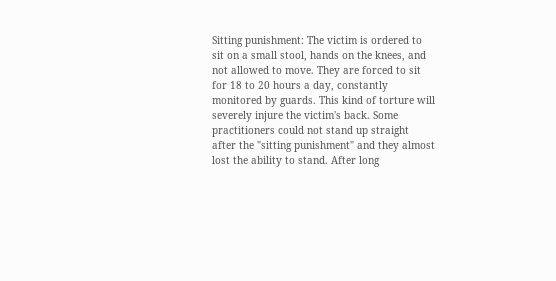Sitting punishment: The victim is ordered to sit on a small stool, hands on the knees, and not allowed to move. They are forced to sit for 18 to 20 hours a day, constantly monitored by guards. This kind of torture will severely injure the victim's back. Some practitioners could not stand up straight after the "sitting punishment" and they almost lost the ability to stand. After long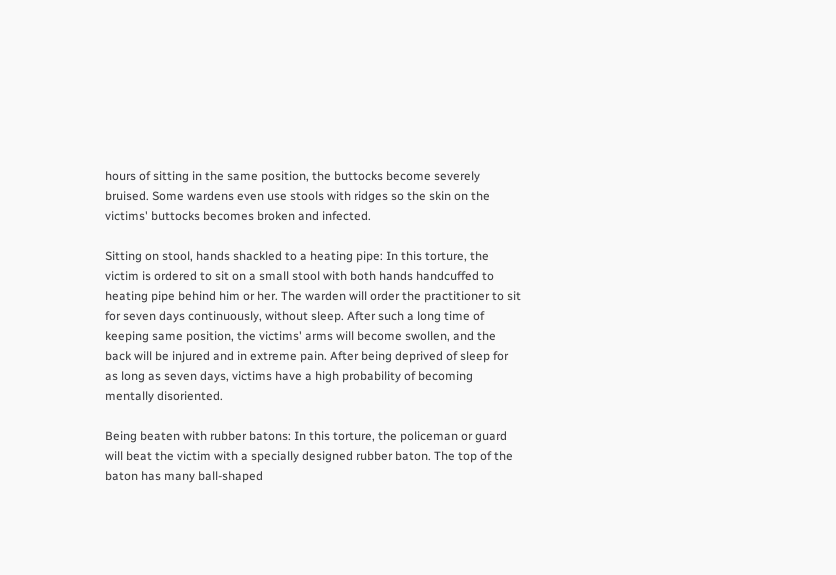hours of sitting in the same position, the buttocks become severely bruised. Some wardens even use stools with ridges so the skin on the victims' buttocks becomes broken and infected.

Sitting on stool, hands shackled to a heating pipe: In this torture, the victim is ordered to sit on a small stool with both hands handcuffed to heating pipe behind him or her. The warden will order the practitioner to sit for seven days continuously, without sleep. After such a long time of keeping same position, the victims' arms will become swollen, and the back will be injured and in extreme pain. After being deprived of sleep for as long as seven days, victims have a high probability of becoming mentally disoriented.

Being beaten with rubber batons: In this torture, the policeman or guard will beat the victim with a specially designed rubber baton. The top of the baton has many ball-shaped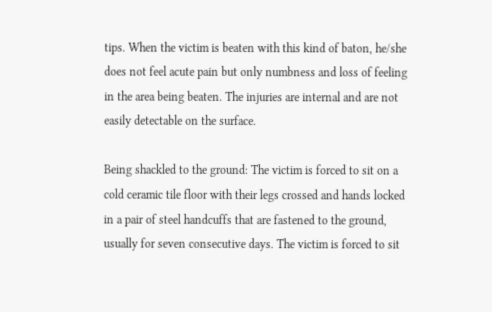tips. When the victim is beaten with this kind of baton, he/she does not feel acute pain but only numbness and loss of feeling in the area being beaten. The injuries are internal and are not easily detectable on the surface.

Being shackled to the ground: The victim is forced to sit on a cold ceramic tile floor with their legs crossed and hands locked in a pair of steel handcuffs that are fastened to the ground, usually for seven consecutive days. The victim is forced to sit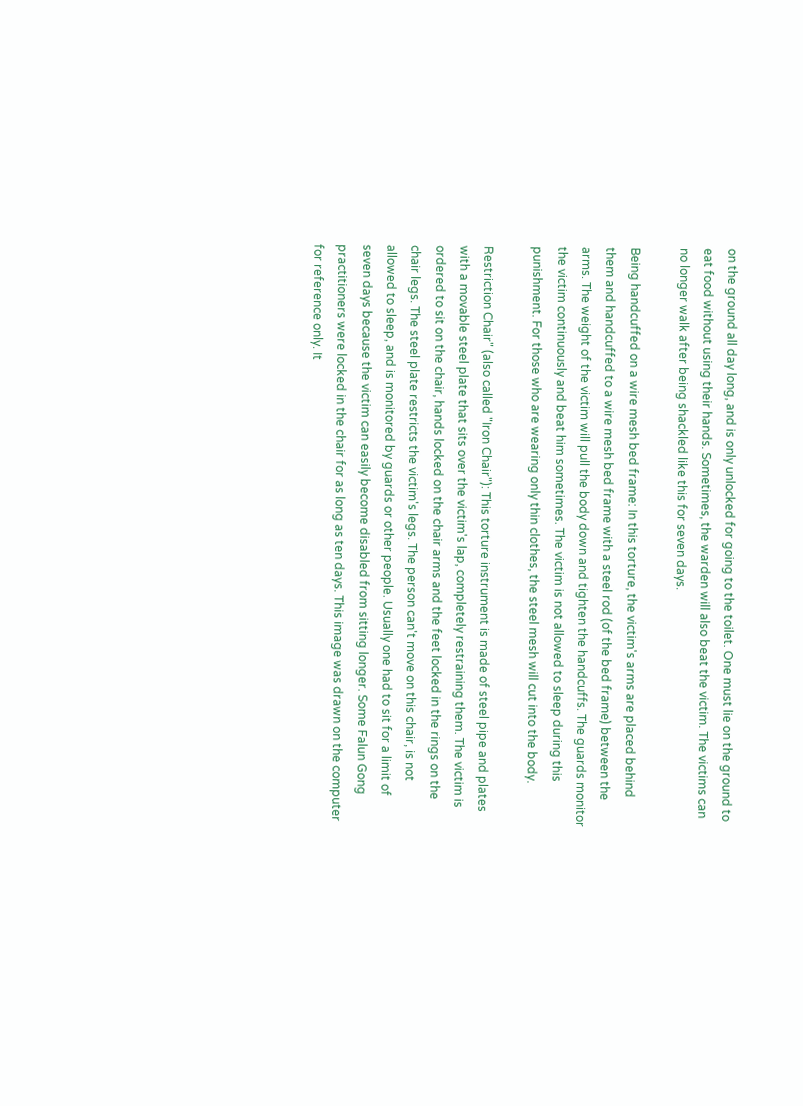on the ground all day long, and is only unlocked for going to the toilet. One must lie on the ground to eat food without using their hands. Sometimes, the warden will also beat the victim. The victims can no longer walk after being shackled like this for seven days.

Being handcuffed on a wire mesh bed frame: In this torture, the victim's arms are placed behind them and handcuffed to a wire mesh bed frame with a steel rod (of the bed frame) between the arms. The weight of the victim will pull the body down and tighten the handcuffs. The guards monitor the victim continuously and beat him sometimes. The victim is not allowed to sleep during this punishment. For those who are wearing only thin clothes, the steel mesh will cut into the body.

Restriction Chair" (also called "Iron Chair"): This torture instrument is made of steel pipe and plates with a movable steel plate that sits over the victim's lap, completely restraining them. The victim is ordered to sit on the chair, hands locked on the chair arms and the feet locked in the rings on the chair legs. The steel plate restricts the victim's legs. The person can't move on this chair, is not allowed to sleep, and is monitored by guards or other people. Usually one had to sit for a limit of seven days because the victim can easily become disabled from sitting longer. Some Falun Gong practitioners were locked in the chair for as long as ten days. This image was drawn on the computer for reference only. It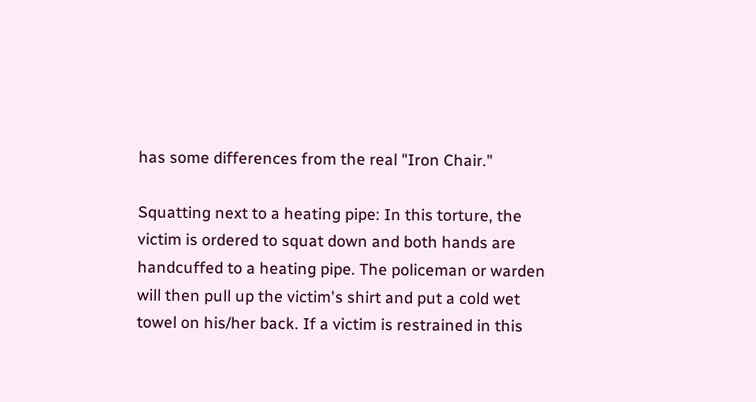has some differences from the real "Iron Chair."

Squatting next to a heating pipe: In this torture, the victim is ordered to squat down and both hands are handcuffed to a heating pipe. The policeman or warden will then pull up the victim's shirt and put a cold wet towel on his/her back. If a victim is restrained in this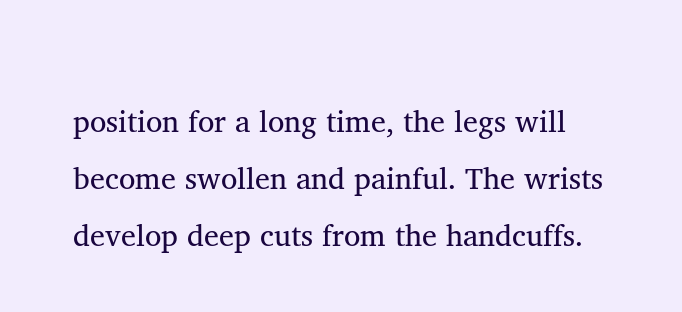position for a long time, the legs will become swollen and painful. The wrists develop deep cuts from the handcuffs.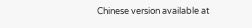Chinese version available at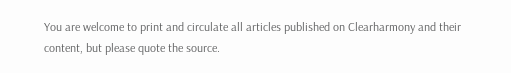You are welcome to print and circulate all articles published on Clearharmony and their content, but please quote the source.